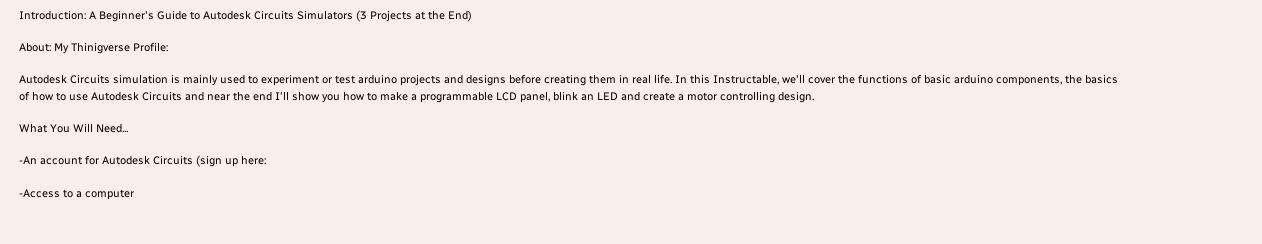Introduction: A Beginner's Guide to Autodesk Circuits Simulators (3 Projects at the End)

About: My Thinigverse Profile:

Autodesk Circuits simulation is mainly used to experiment or test arduino projects and designs before creating them in real life. In this Instructable, we'll cover the functions of basic arduino components, the basics of how to use Autodesk Circuits and near the end I'll show you how to make a programmable LCD panel, blink an LED and create a motor controlling design.

What You Will Need...

-An account for Autodesk Circuits (sign up here:

-Access to a computer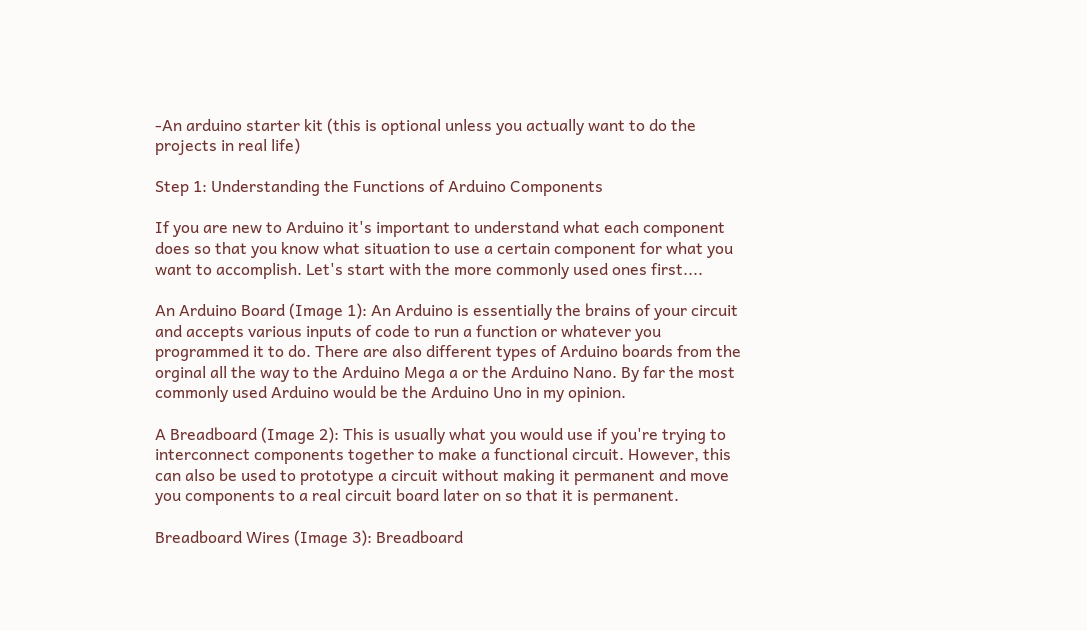-An arduino starter kit (this is optional unless you actually want to do the projects in real life)

Step 1: Understanding the Functions of Arduino Components

If you are new to Arduino it's important to understand what each component does so that you know what situation to use a certain component for what you want to accomplish. Let's start with the more commonly used ones first....

An Arduino Board (Image 1): An Arduino is essentially the brains of your circuit and accepts various inputs of code to run a function or whatever you programmed it to do. There are also different types of Arduino boards from the orginal all the way to the Arduino Mega a or the Arduino Nano. By far the most commonly used Arduino would be the Arduino Uno in my opinion.

A Breadboard (Image 2): This is usually what you would use if you're trying to interconnect components together to make a functional circuit. However, this can also be used to prototype a circuit without making it permanent and move you components to a real circuit board later on so that it is permanent.

Breadboard Wires (Image 3): Breadboard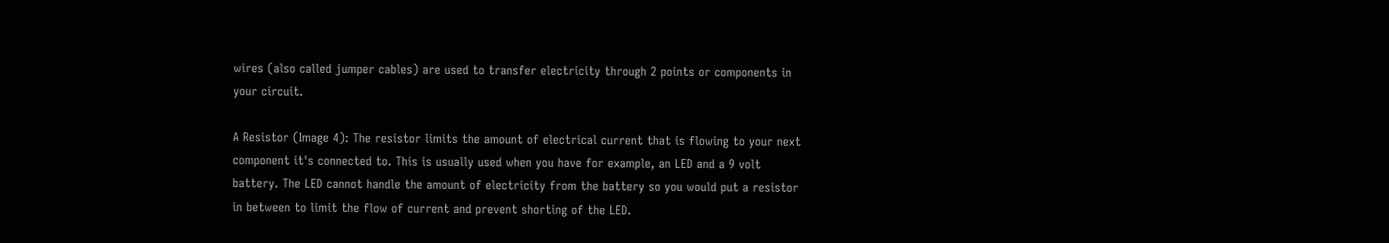wires (also called jumper cables) are used to transfer electricity through 2 points or components in your circuit.

A Resistor (Image 4): The resistor limits the amount of electrical current that is flowing to your next component it's connected to. This is usually used when you have for example, an LED and a 9 volt battery. The LED cannot handle the amount of electricity from the battery so you would put a resistor in between to limit the flow of current and prevent shorting of the LED.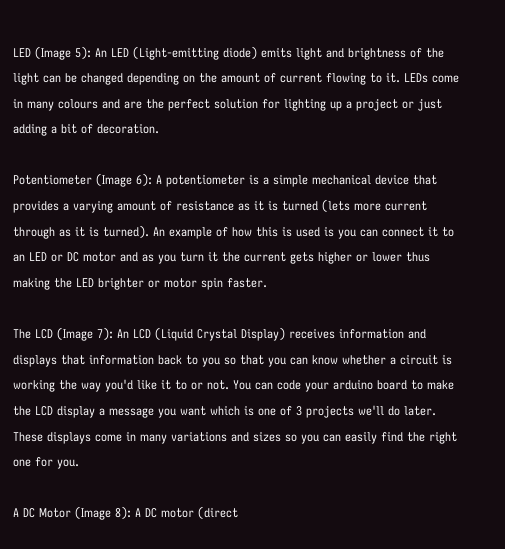LED (Image 5): An LED (Light-emitting diode) emits light and brightness of the light can be changed depending on the amount of current flowing to it. LEDs come in many colours and are the perfect solution for lighting up a project or just adding a bit of decoration.

Potentiometer (Image 6): A potentiometer is a simple mechanical device that provides a varying amount of resistance as it is turned (lets more current through as it is turned). An example of how this is used is you can connect it to an LED or DC motor and as you turn it the current gets higher or lower thus making the LED brighter or motor spin faster.

The LCD (Image 7): An LCD (Liquid Crystal Display) receives information and displays that information back to you so that you can know whether a circuit is working the way you'd like it to or not. You can code your arduino board to make the LCD display a message you want which is one of 3 projects we'll do later. These displays come in many variations and sizes so you can easily find the right one for you.

A DC Motor (Image 8): A DC motor (direct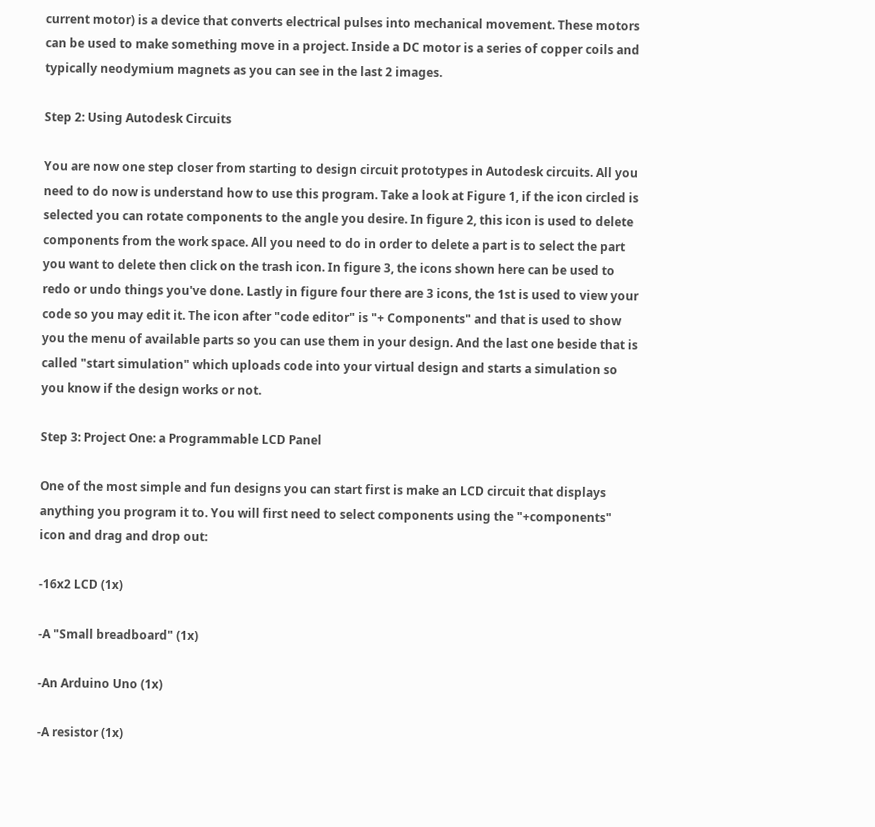current motor) is a device that converts electrical pulses into mechanical movement. These motors can be used to make something move in a project. Inside a DC motor is a series of copper coils and typically neodymium magnets as you can see in the last 2 images.

Step 2: Using Autodesk Circuits

You are now one step closer from starting to design circuit prototypes in Autodesk circuits. All you need to do now is understand how to use this program. Take a look at Figure 1, if the icon circled is selected you can rotate components to the angle you desire. In figure 2, this icon is used to delete components from the work space. All you need to do in order to delete a part is to select the part you want to delete then click on the trash icon. In figure 3, the icons shown here can be used to redo or undo things you've done. Lastly in figure four there are 3 icons, the 1st is used to view your code so you may edit it. The icon after "code editor" is "+ Components" and that is used to show you the menu of available parts so you can use them in your design. And the last one beside that is called "start simulation" which uploads code into your virtual design and starts a simulation so you know if the design works or not.

Step 3: Project One: a Programmable LCD Panel

One of the most simple and fun designs you can start first is make an LCD circuit that displays anything you program it to. You will first need to select components using the "+components" icon and drag and drop out:

-16x2 LCD (1x)

-A "Small breadboard" (1x)

-An Arduino Uno (1x)

-A resistor (1x)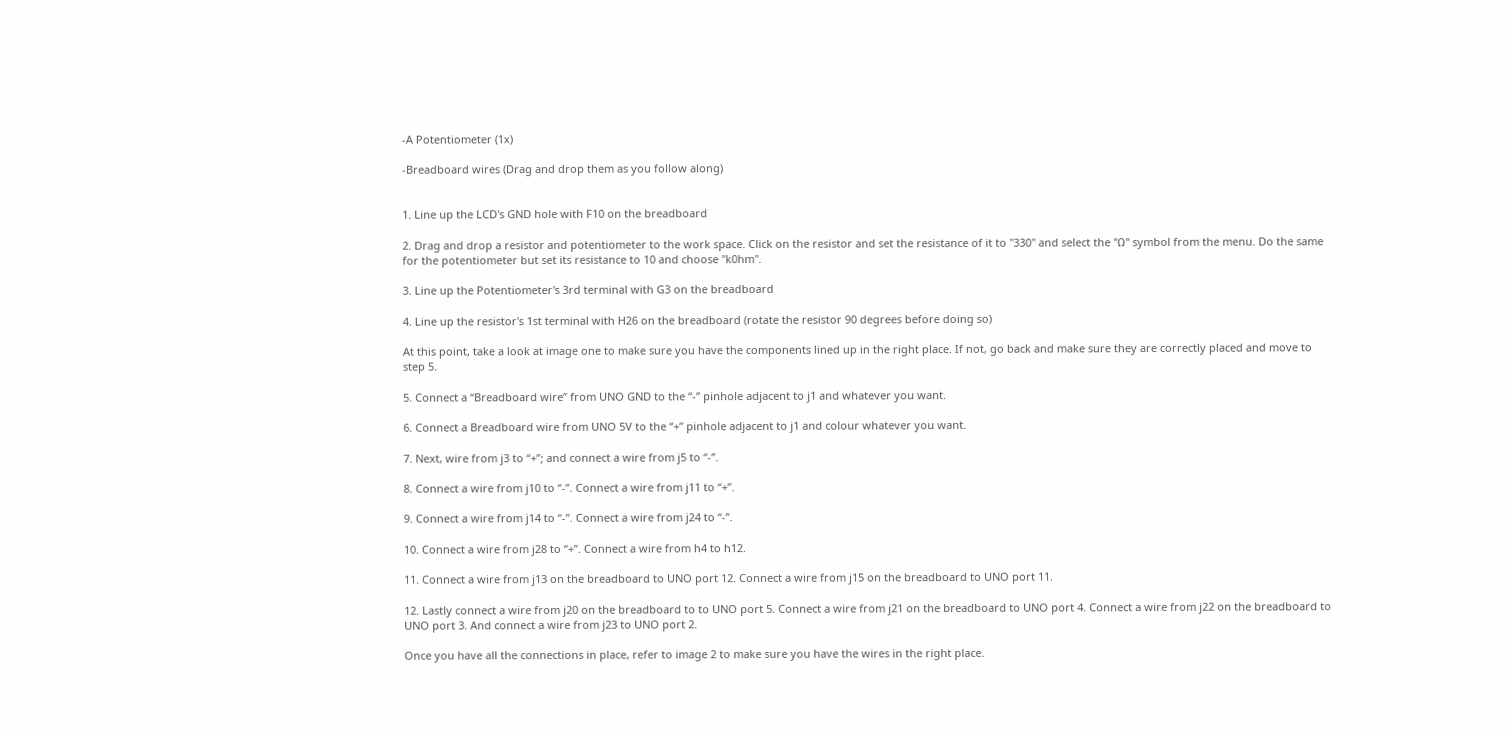-A Potentiometer (1x)

-Breadboard wires (Drag and drop them as you follow along)


1. Line up the LCD's GND hole with F10 on the breadboard

2. Drag and drop a resistor and potentiometer to the work space. Click on the resistor and set the resistance of it to "330" and select the "Ω" symbol from the menu. Do the same for the potentiometer but set its resistance to 10 and choose "k0hm".

3. Line up the Potentiometer's 3rd terminal with G3 on the breadboard

4. Line up the resistor's 1st terminal with H26 on the breadboard (rotate the resistor 90 degrees before doing so)

At this point, take a look at image one to make sure you have the components lined up in the right place. If not, go back and make sure they are correctly placed and move to step 5.

5. Connect a “Breadboard wire” from UNO GND to the “-” pinhole adjacent to j1 and whatever you want.

6. Connect a Breadboard wire from UNO 5V to the “+” pinhole adjacent to j1 and colour whatever you want.

7. Next, wire from j3 to “+”; and connect a wire from j5 to “-”.

8. Connect a wire from j10 to “-”. Connect a wire from j11 to “+”.

9. Connect a wire from j14 to “-”. Connect a wire from j24 to “-”.

10. Connect a wire from j28 to “+”. Connect a wire from h4 to h12.

11. Connect a wire from j13 on the breadboard to UNO port 12. Connect a wire from j15 on the breadboard to UNO port 11.

12. Lastly connect a wire from j20 on the breadboard to to UNO port 5. Connect a wire from j21 on the breadboard to UNO port 4. Connect a wire from j22 on the breadboard to UNO port 3. And connect a wire from j23 to UNO port 2.

Once you have all the connections in place, refer to image 2 to make sure you have the wires in the right place.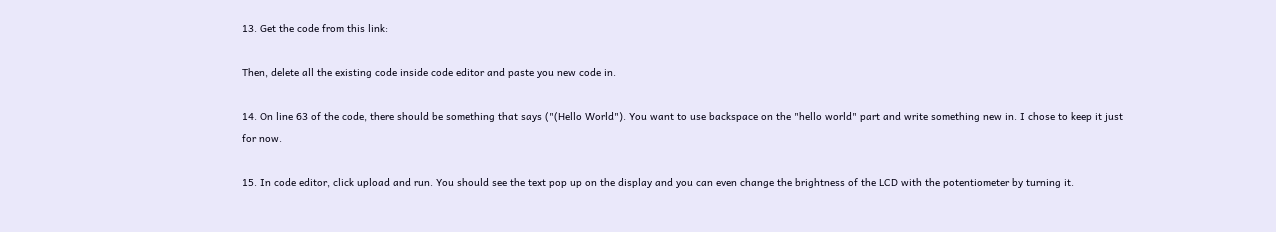13. Get the code from this link:

Then, delete all the existing code inside code editor and paste you new code in.

14. On line 63 of the code, there should be something that says ("(Hello World"). You want to use backspace on the "hello world" part and write something new in. I chose to keep it just for now.

15. In code editor, click upload and run. You should see the text pop up on the display and you can even change the brightness of the LCD with the potentiometer by turning it.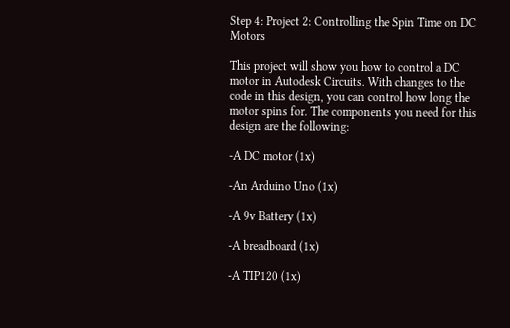Step 4: Project 2: Controlling the Spin Time on DC Motors

This project will show you how to control a DC motor in Autodesk Circuits. With changes to the code in this design, you can control how long the motor spins for. The components you need for this design are the following:

-A DC motor (1x)

-An Arduino Uno (1x)

-A 9v Battery (1x)

-A breadboard (1x)

-A TIP120 (1x)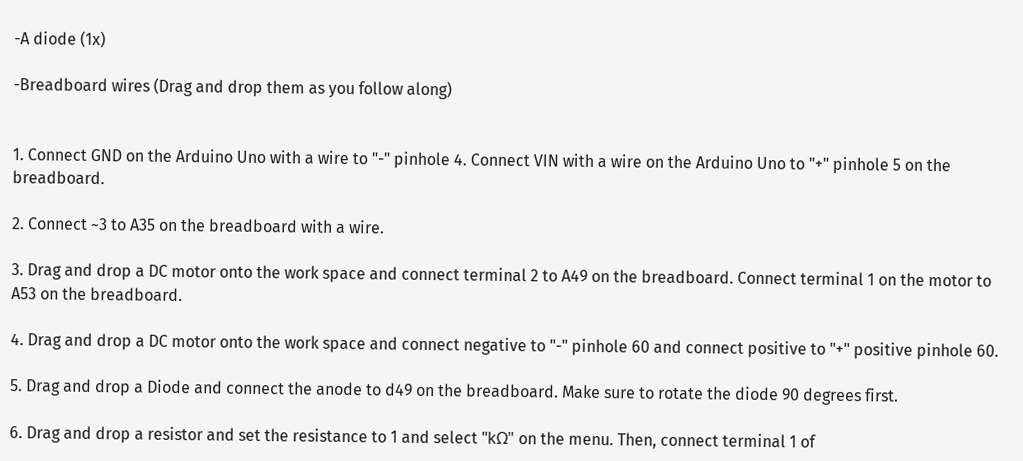-A diode (1x)

-Breadboard wires (Drag and drop them as you follow along)


1. Connect GND on the Arduino Uno with a wire to "-" pinhole 4. Connect VIN with a wire on the Arduino Uno to "+" pinhole 5 on the breadboard.

2. Connect ~3 to A35 on the breadboard with a wire.

3. Drag and drop a DC motor onto the work space and connect terminal 2 to A49 on the breadboard. Connect terminal 1 on the motor to A53 on the breadboard.

4. Drag and drop a DC motor onto the work space and connect negative to "-" pinhole 60 and connect positive to "+" positive pinhole 60.

5. Drag and drop a Diode and connect the anode to d49 on the breadboard. Make sure to rotate the diode 90 degrees first.

6. Drag and drop a resistor and set the resistance to 1 and select "kΩ" on the menu. Then, connect terminal 1 of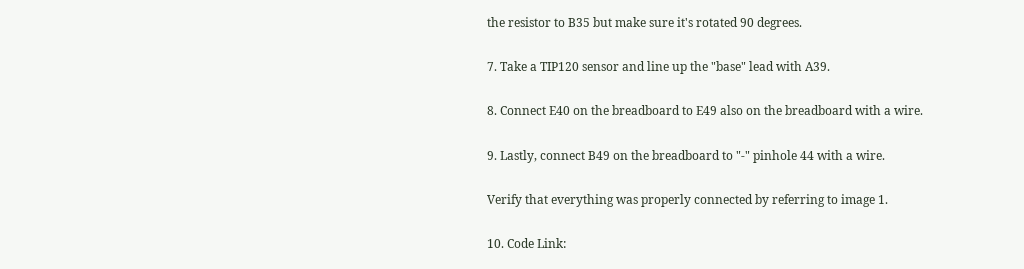the resistor to B35 but make sure it's rotated 90 degrees.

7. Take a TIP120 sensor and line up the "base" lead with A39.

8. Connect E40 on the breadboard to E49 also on the breadboard with a wire.

9. Lastly, connect B49 on the breadboard to "-" pinhole 44 with a wire.

Verify that everything was properly connected by referring to image 1.

10. Code Link: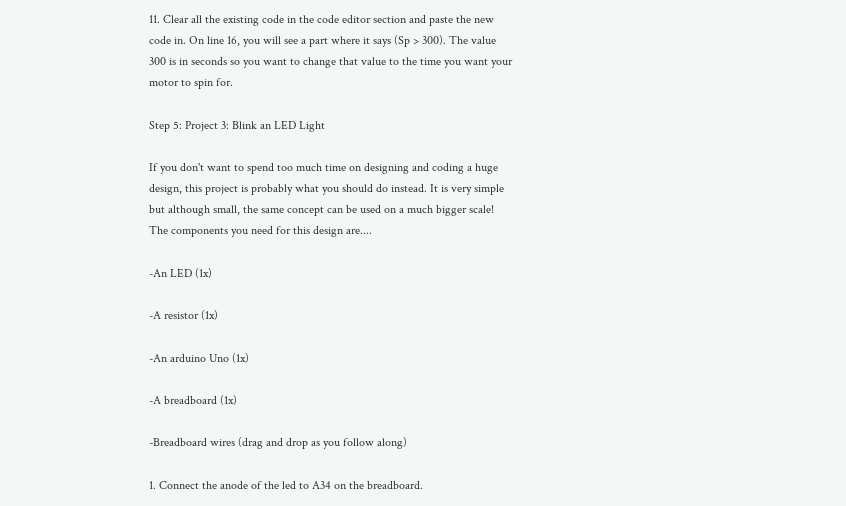11. Clear all the existing code in the code editor section and paste the new code in. On line 16, you will see a part where it says (Sp > 300). The value 300 is in seconds so you want to change that value to the time you want your motor to spin for.

Step 5: Project 3: Blink an LED Light

If you don't want to spend too much time on designing and coding a huge design, this project is probably what you should do instead. It is very simple but although small, the same concept can be used on a much bigger scale! The components you need for this design are....

-An LED (1x)

-A resistor (1x)

-An arduino Uno (1x)

-A breadboard (1x)

-Breadboard wires (drag and drop as you follow along)

1. Connect the anode of the led to A34 on the breadboard.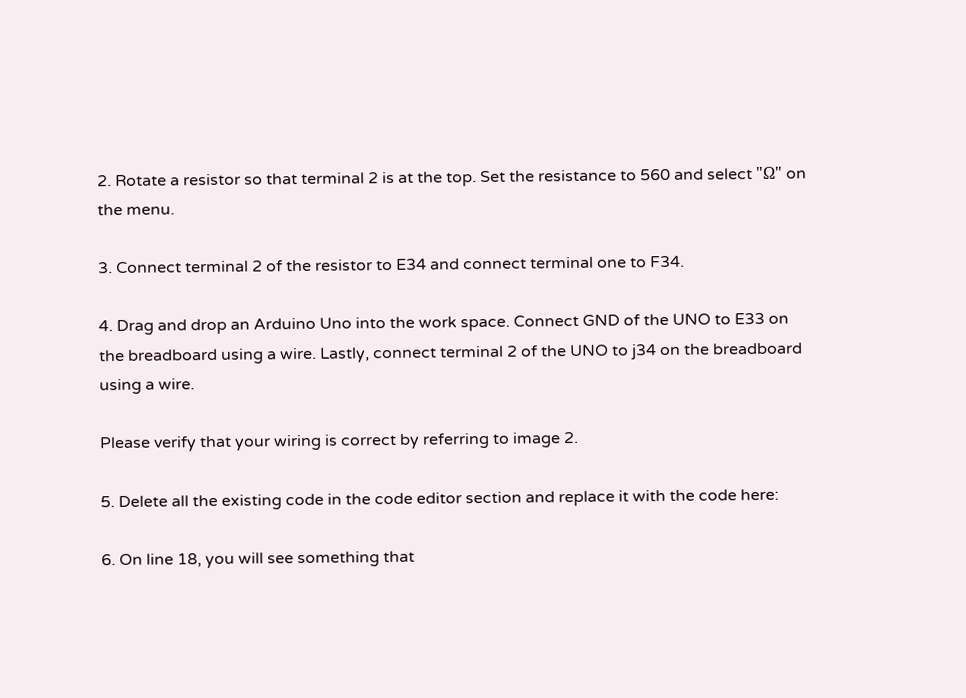2. Rotate a resistor so that terminal 2 is at the top. Set the resistance to 560 and select "Ω" on the menu.

3. Connect terminal 2 of the resistor to E34 and connect terminal one to F34.

4. Drag and drop an Arduino Uno into the work space. Connect GND of the UNO to E33 on the breadboard using a wire. Lastly, connect terminal 2 of the UNO to j34 on the breadboard using a wire.

Please verify that your wiring is correct by referring to image 2.

5. Delete all the existing code in the code editor section and replace it with the code here:

6. On line 18, you will see something that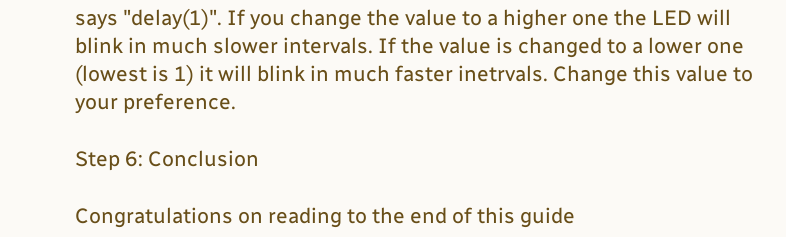says "delay(1)". If you change the value to a higher one the LED will blink in much slower intervals. If the value is changed to a lower one (lowest is 1) it will blink in much faster inetrvals. Change this value to your preference.

Step 6: Conclusion

Congratulations on reading to the end of this guide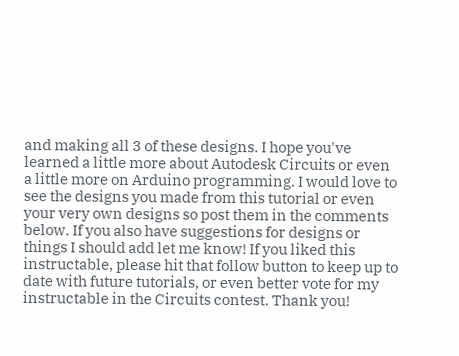and making all 3 of these designs. I hope you've learned a little more about Autodesk Circuits or even a little more on Arduino programming. I would love to see the designs you made from this tutorial or even your very own designs so post them in the comments below. If you also have suggestions for designs or things I should add let me know! If you liked this instructable, please hit that follow button to keep up to date with future tutorials, or even better vote for my instructable in the Circuits contest. Thank you!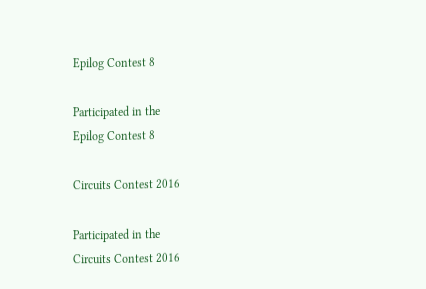Epilog Contest 8

Participated in the
Epilog Contest 8

Circuits Contest 2016

Participated in the
Circuits Contest 2016